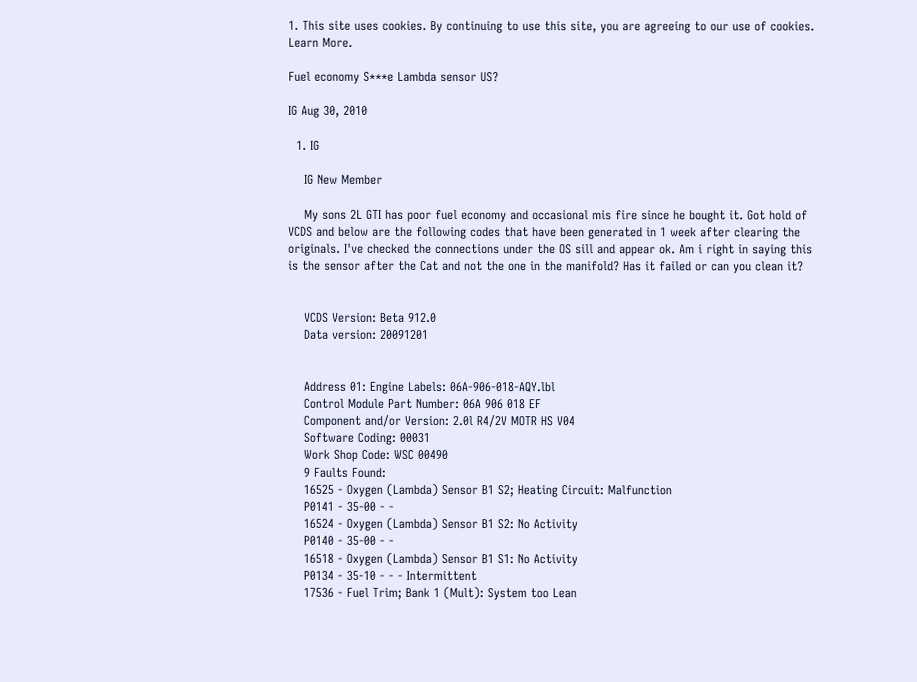1. This site uses cookies. By continuing to use this site, you are agreeing to our use of cookies. Learn More.

Fuel economy S***e Lambda sensor US?

IG Aug 30, 2010

  1. IG

    IG New Member

    My sons 2L GTI has poor fuel economy and occasional mis fire since he bought it. Got hold of VCDS and below are the following codes that have been generated in 1 week after clearing the originals. I've checked the connections under the OS sill and appear ok. Am i right in saying this is the sensor after the Cat and not the one in the manifold? Has it failed or can you clean it?


    VCDS Version: Beta 912.0
    Data version: 20091201


    Address 01: Engine Labels: 06A-906-018-AQY.lbl
    Control Module Part Number: 06A 906 018 EF
    Component and/or Version: 2.0l R4/2V MOTR HS V04
    Software Coding: 00031
    Work Shop Code: WSC 00490
    9 Faults Found:
    16525 - Oxygen (Lambda) Sensor B1 S2; Heating Circuit: Malfunction
    P0141 - 35-00 - -
    16524 - Oxygen (Lambda) Sensor B1 S2: No Activity
    P0140 - 35-00 - -
    16518 - Oxygen (Lambda) Sensor B1 S1: No Activity
    P0134 - 35-10 - - - Intermittent
    17536 - Fuel Trim; Bank 1 (Mult): System too Lean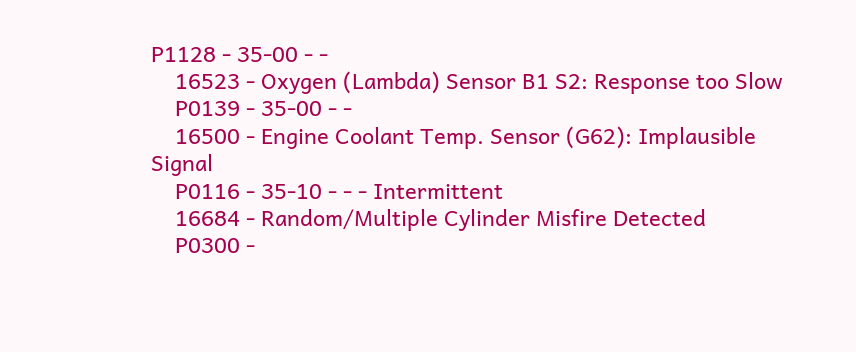P1128 - 35-00 - -
    16523 - Oxygen (Lambda) Sensor B1 S2: Response too Slow
    P0139 - 35-00 - -
    16500 - Engine Coolant Temp. Sensor (G62): Implausible Signal
    P0116 - 35-10 - - - Intermittent
    16684 - Random/Multiple Cylinder Misfire Detected
    P0300 -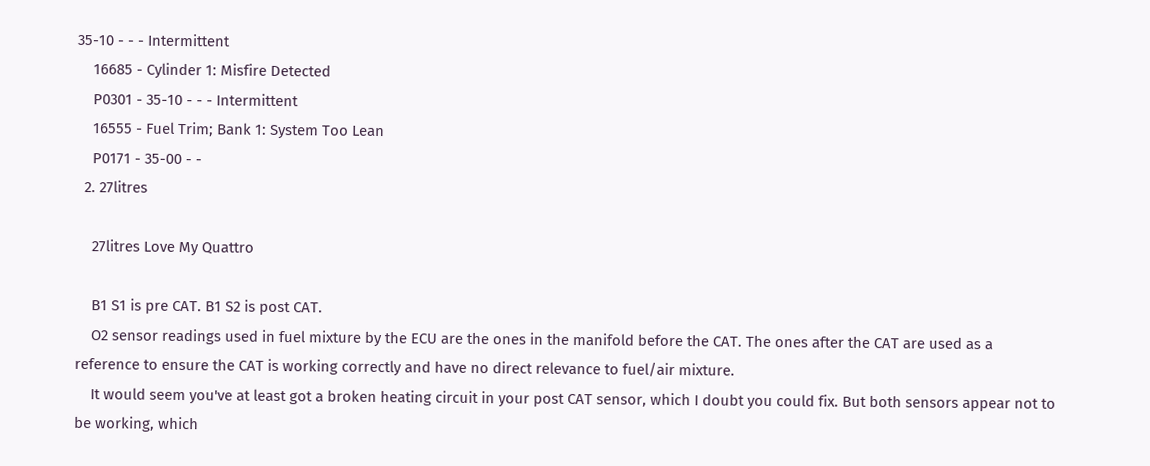35-10 - - - Intermittent
    16685 - Cylinder 1: Misfire Detected
    P0301 - 35-10 - - - Intermittent
    16555 - Fuel Trim; Bank 1: System Too Lean
    P0171 - 35-00 - -
  2. 27litres

    27litres Love My Quattro

    B1 S1 is pre CAT. B1 S2 is post CAT.
    O2 sensor readings used in fuel mixture by the ECU are the ones in the manifold before the CAT. The ones after the CAT are used as a reference to ensure the CAT is working correctly and have no direct relevance to fuel/air mixture.
    It would seem you've at least got a broken heating circuit in your post CAT sensor, which I doubt you could fix. But both sensors appear not to be working, which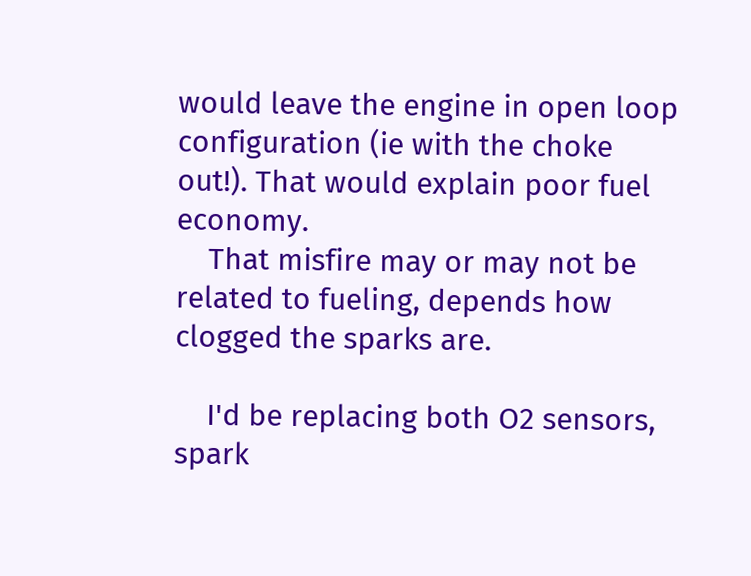would leave the engine in open loop configuration (ie with the choke out!). That would explain poor fuel economy.
    That misfire may or may not be related to fueling, depends how clogged the sparks are.

    I'd be replacing both O2 sensors, spark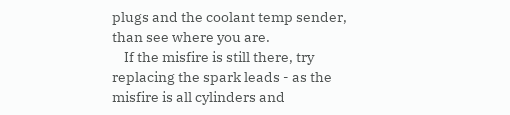plugs and the coolant temp sender, than see where you are.
    If the misfire is still there, try replacing the spark leads - as the misfire is all cylinders and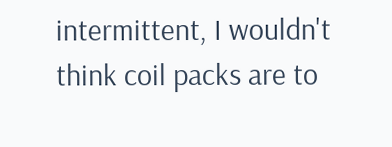intermittent, I wouldn't think coil packs are to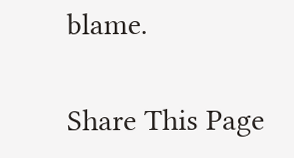blame.

Share This Page